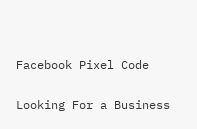Facebook Pixel Code

Looking For a Business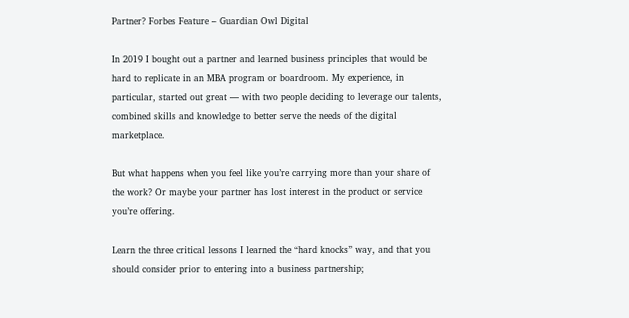Partner? Forbes Feature – Guardian Owl Digital

In 2019 I bought out a partner and learned business principles that would be hard to replicate in an MBA program or boardroom. My experience, in particular, started out great — with two people deciding to leverage our talents, combined skills and knowledge to better serve the needs of the digital marketplace.

But what happens when you feel like you’re carrying more than your share of the work? Or maybe your partner has lost interest in the product or service you’re offering.

Learn the three critical lessons I learned the “hard knocks” way, and that you should consider prior to entering into a business partnership;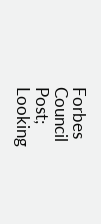Forbes Council Post; Looking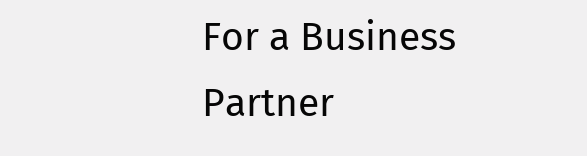For a Business Partner